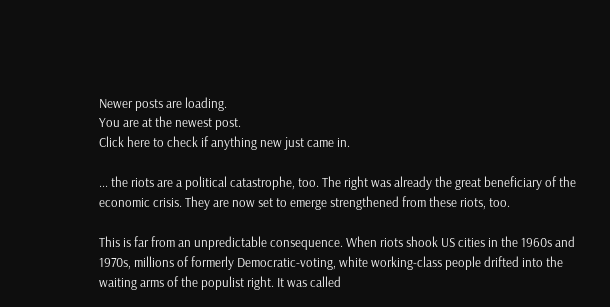Newer posts are loading.
You are at the newest post.
Click here to check if anything new just came in.

... the riots are a political catastrophe, too. The right was already the great beneficiary of the economic crisis. They are now set to emerge strengthened from these riots, too.

This is far from an unpredictable consequence. When riots shook US cities in the 1960s and 1970s, millions of formerly Democratic-voting, white working-class people drifted into the waiting arms of the populist right. It was called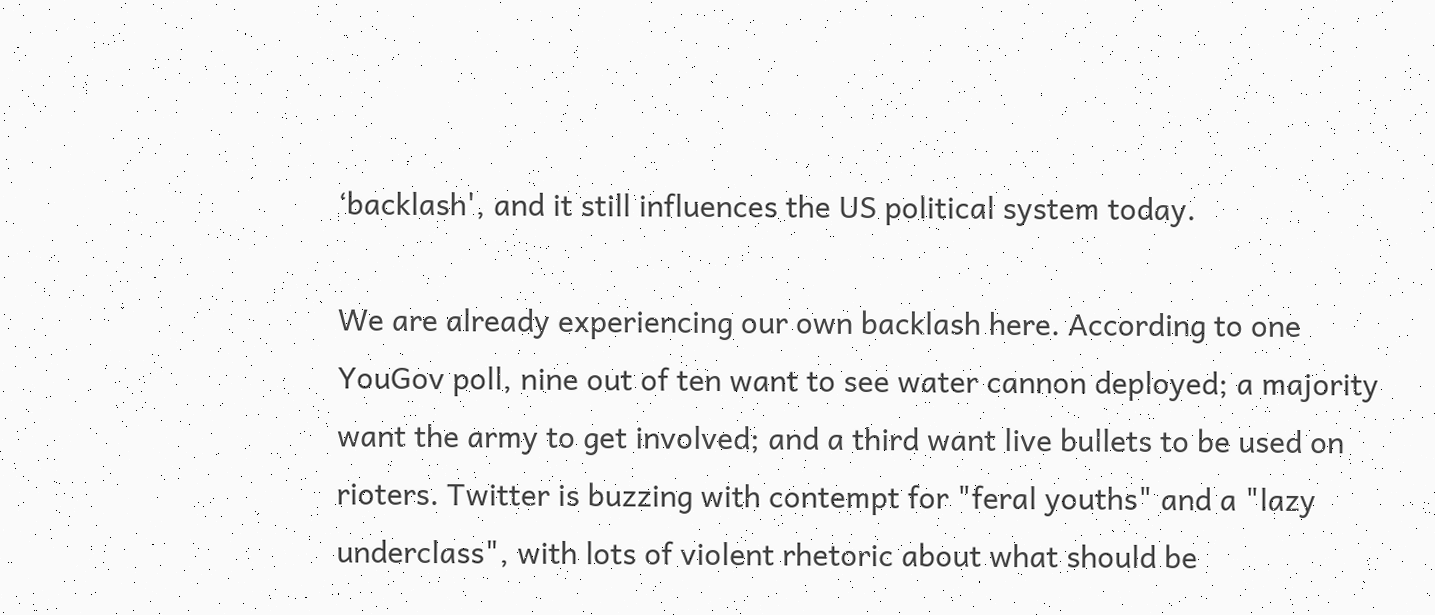‘backlash', and it still influences the US political system today.

We are already experiencing our own backlash here. According to one YouGov poll, nine out of ten want to see water cannon deployed; a majority want the army to get involved; and a third want live bullets to be used on rioters. Twitter is buzzing with contempt for "feral youths" and a "lazy underclass", with lots of violent rhetoric about what should be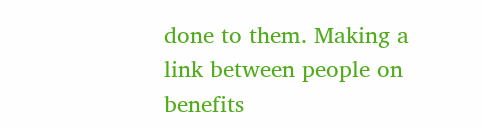done to them. Making a link between people on benefits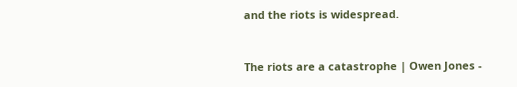and the riots is widespread.


The riots are a catastrophe | Owen Jones -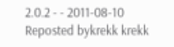2.0.2 - - 2011-08-10
Reposted bykrekk krekk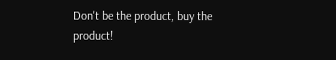Don't be the product, buy the product!